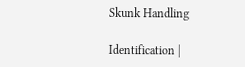Skunk Handling

Identification |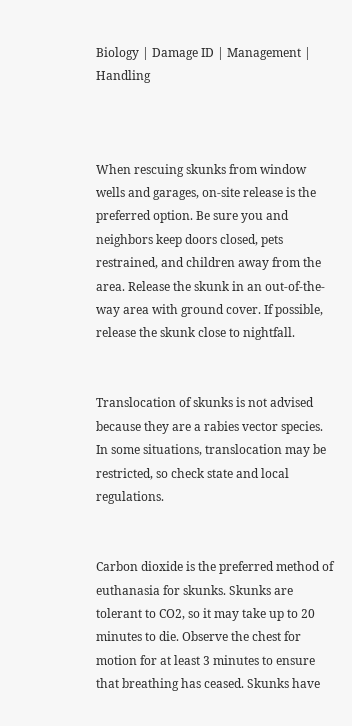Biology | Damage ID | Management | Handling



When rescuing skunks from window wells and garages, on‐site release is the preferred option. Be sure you and neighbors keep doors closed, pets restrained, and children away from the area. Release the skunk in an out‐of-the‐way area with ground cover. If possible, release the skunk close to nightfall.


Translocation of skunks is not advised because they are a rabies vector species. In some situations, translocation may be restricted, so check state and local regulations.


Carbon dioxide is the preferred method of euthanasia for skunks. Skunks are tolerant to CO2, so it may take up to 20 minutes to die. Observe the chest for motion for at least 3 minutes to ensure that breathing has ceased. Skunks have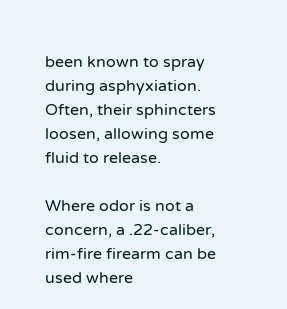been known to spray during asphyxiation. Often, their sphincters loosen, allowing some fluid to release.

Where odor is not a concern, a .22‐caliber, rim‐fire firearm can be used where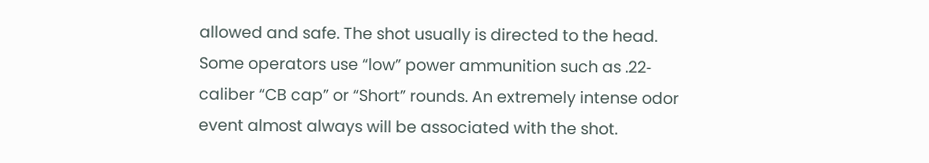allowed and safe. The shot usually is directed to the head. Some operators use “low” power ammunition such as .22‐caliber “CB cap” or “Short” rounds. An extremely intense odor event almost always will be associated with the shot.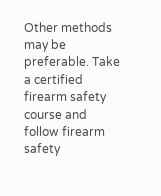Other methods may be preferable. Take a certified firearm safety course and follow firearm safety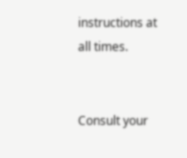instructions at all times.


Consult your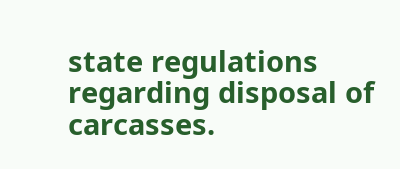state regulations regarding disposal of carcasses.